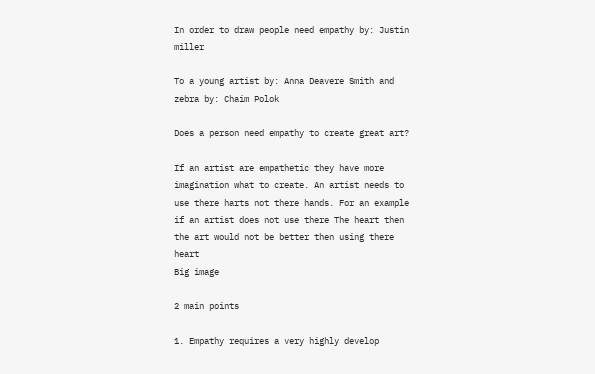In order to draw people need empathy by: Justin miller

To a young artist by: Anna Deavere Smith and zebra by: Chaim Polok

Does a person need empathy to create great art?

If an artist are empathetic they have more imagination what to create. An artist needs to use there harts not there hands. For an example if an artist does not use there The heart then the art would not be better then using there heart
Big image

2 main points

1. Empathy requires a very highly develop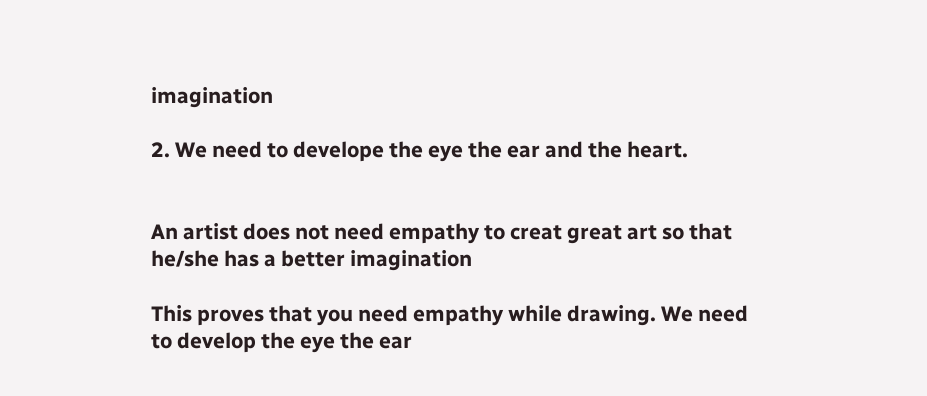imagination

2. We need to develope the eye the ear and the heart.


An artist does not need empathy to creat great art so that he/she has a better imagination

This proves that you need empathy while drawing. We need to develop the eye the ear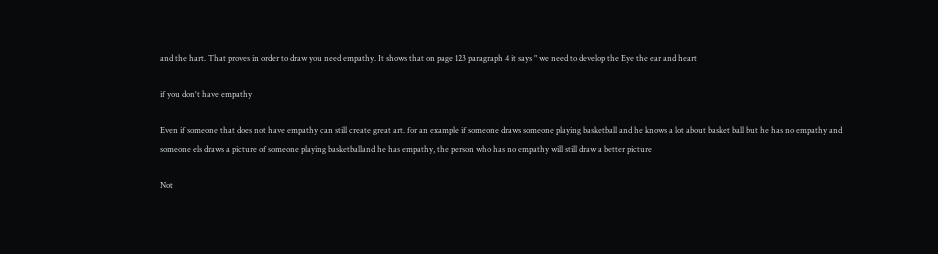and the hart. That proves in order to draw you need empathy. It shows that on page 123 paragraph 4 it says " we need to develop the Eye the ear and heart

if you don't have empathy

Even if someone that does not have empathy can still create great art. for an example if someone draws someone playing basketball and he knows a lot about basket ball but he has no empathy and someone els draws a picture of someone playing basketballand he has empathy, the person who has no empathy will still draw a better picture

Not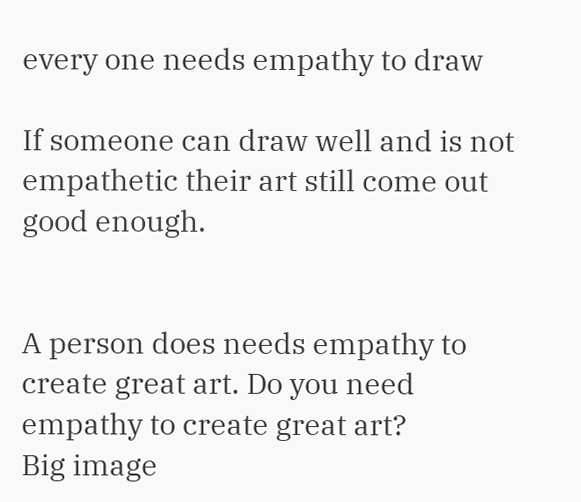every one needs empathy to draw

If someone can draw well and is not empathetic their art still come out good enough.


A person does needs empathy to create great art. Do you need empathy to create great art?
Big image